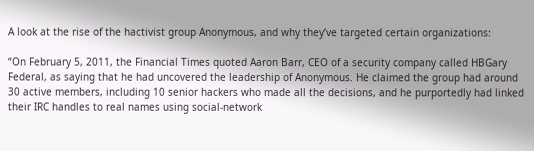A look at the rise of the hactivist group Anonymous, and why they’ve targeted certain organizations:

“On February 5, 2011, the Financial Times quoted Aaron Barr, CEO of a security company called HBGary Federal, as saying that he had uncovered the leadership of Anonymous. He claimed the group had around 30 active members, including 10 senior hackers who made all the decisions, and he purportedly had linked their IRC handles to real names using social-network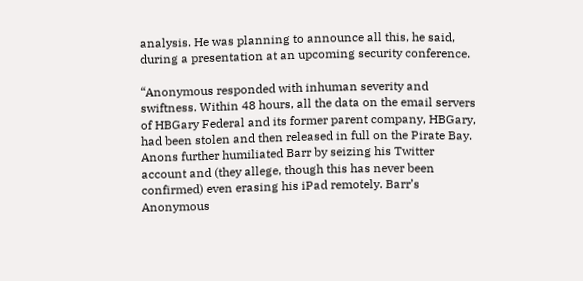analysis. He was planning to announce all this, he said, during a presentation at an upcoming security conference.

“Anonymous responded with inhuman severity and swiftness. Within 48 hours, all the data on the email servers of HBGary Federal and its former parent company, HBGary, had been stolen and then released in full on the Pirate Bay. Anons further humiliated Barr by seizing his Twitter account and (they allege, though this has never been confirmed) even erasing his iPad remotely. Barr’s Anonymous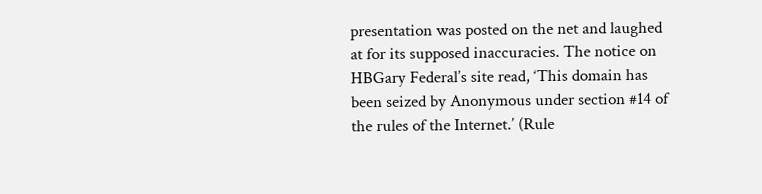presentation was posted on the net and laughed at for its supposed inaccuracies. The notice on HBGary Federal’s site read, ‘This domain has been seized by Anonymous under section #14 of the rules of the Internet.’ (Rule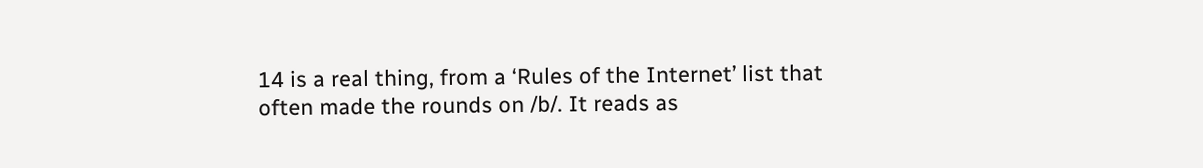14 is a real thing, from a ‘Rules of the Internet’ list that often made the rounds on /b/. It reads as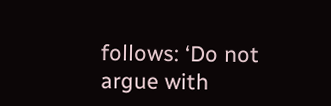follows: ‘Do not argue with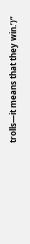trolls—it means that they win.’)”